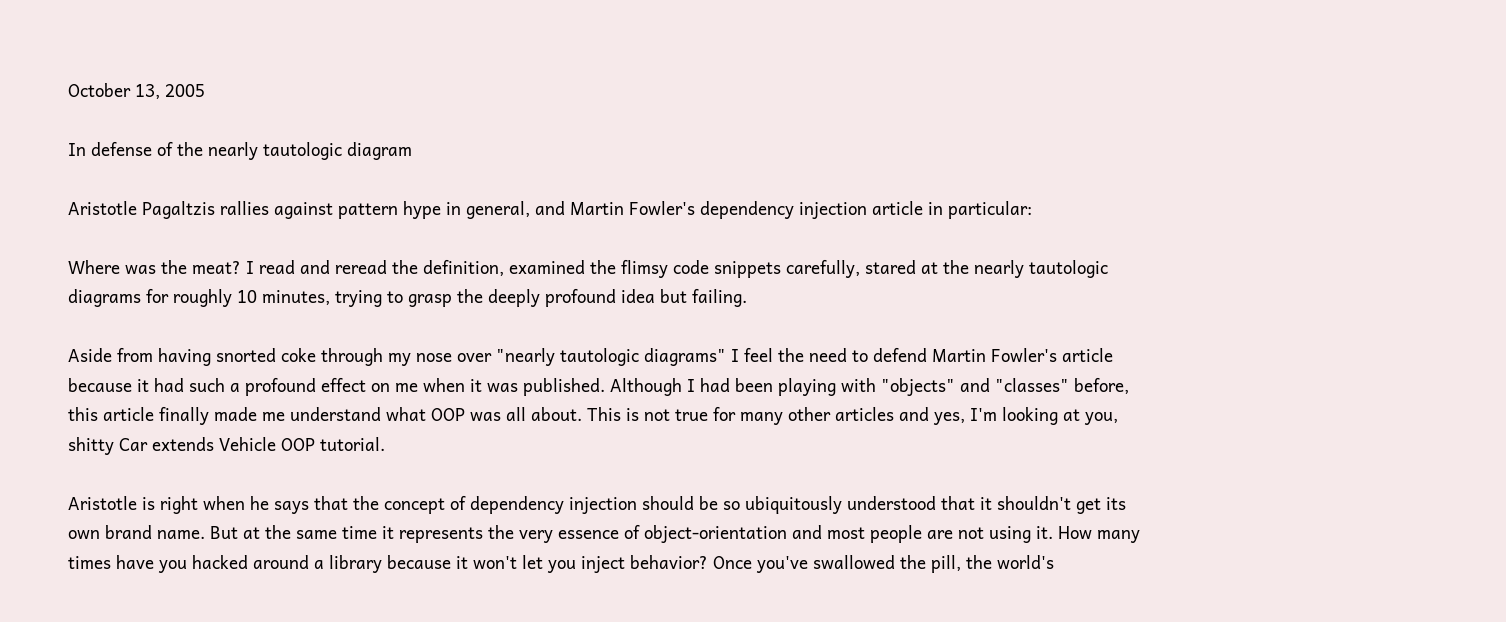October 13, 2005

In defense of the nearly tautologic diagram

Aristotle Pagaltzis rallies against pattern hype in general, and Martin Fowler's dependency injection article in particular:

Where was the meat? I read and reread the definition, examined the flimsy code snippets carefully, stared at the nearly tautologic diagrams for roughly 10 minutes, trying to grasp the deeply profound idea but failing.

Aside from having snorted coke through my nose over "nearly tautologic diagrams" I feel the need to defend Martin Fowler's article because it had such a profound effect on me when it was published. Although I had been playing with "objects" and "classes" before, this article finally made me understand what OOP was all about. This is not true for many other articles and yes, I'm looking at you, shitty Car extends Vehicle OOP tutorial.

Aristotle is right when he says that the concept of dependency injection should be so ubiquitously understood that it shouldn't get its own brand name. But at the same time it represents the very essence of object-orientation and most people are not using it. How many times have you hacked around a library because it won't let you inject behavior? Once you've swallowed the pill, the world's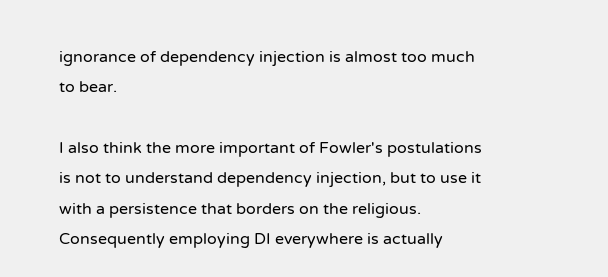ignorance of dependency injection is almost too much to bear.

I also think the more important of Fowler's postulations is not to understand dependency injection, but to use it with a persistence that borders on the religious. Consequently employing DI everywhere is actually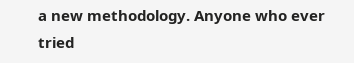a new methodology. Anyone who ever tried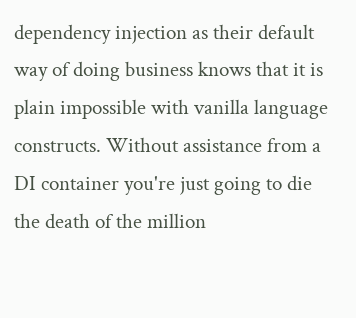dependency injection as their default way of doing business knows that it is plain impossible with vanilla language constructs. Without assistance from a DI container you're just going to die the death of the million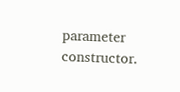parameter constructor.